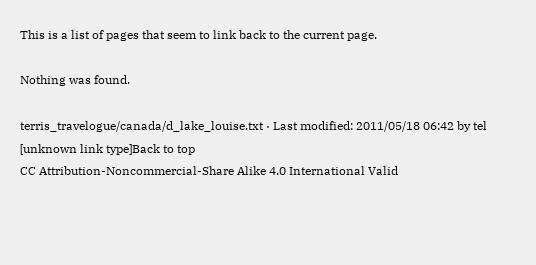This is a list of pages that seem to link back to the current page.

Nothing was found.

terris_travelogue/canada/d_lake_louise.txt · Last modified: 2011/05/18 06:42 by tel
[unknown link type]Back to top
CC Attribution-Noncommercial-Share Alike 4.0 International Valid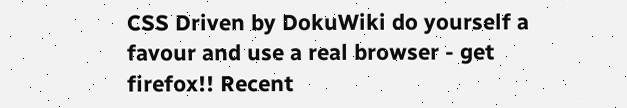CSS Driven by DokuWiki do yourself a favour and use a real browser - get firefox!! Recent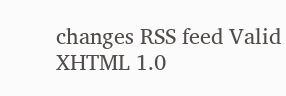changes RSS feed Valid XHTML 1.0